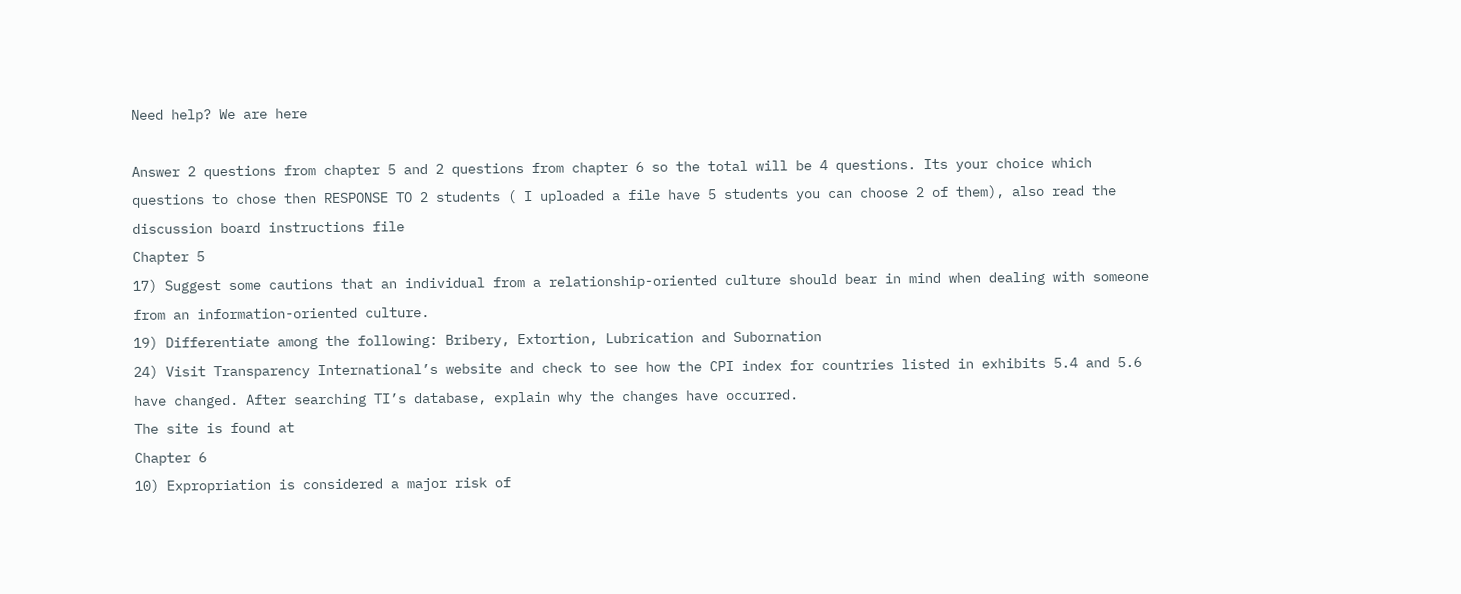Need help? We are here

Answer 2 questions from chapter 5 and 2 questions from chapter 6 so the total will be 4 questions. Its your choice which questions to chose then RESPONSE TO 2 students ( I uploaded a file have 5 students you can choose 2 of them), also read the discussion board instructions file
Chapter 5
17) Suggest some cautions that an individual from a relationship-oriented culture should bear in mind when dealing with someone from an information-oriented culture.
19) Differentiate among the following: Bribery, Extortion, Lubrication and Subornation
24) Visit Transparency International’s website and check to see how the CPI index for countries listed in exhibits 5.4 and 5.6 have changed. After searching TI’s database, explain why the changes have occurred.
The site is found at
Chapter 6
10) Expropriation is considered a major risk of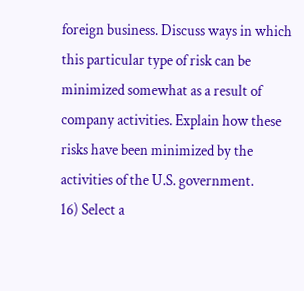foreign business. Discuss ways in which this particular type of risk can be minimized somewhat as a result of company activities. Explain how these risks have been minimized by the activities of the U.S. government.
16) Select a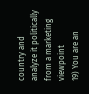country and analyze it politically from a marketing viewpoint
19) You are an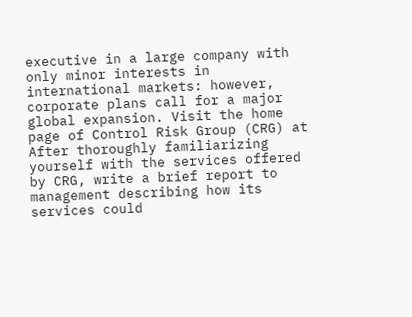executive in a large company with only minor interests in international markets: however, corporate plans call for a major global expansion. Visit the home page of Control Risk Group (CRG) at After thoroughly familiarizing yourself with the services offered by CRG, write a brief report to management describing how its services could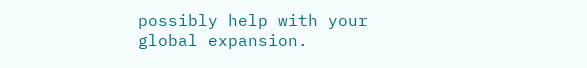possibly help with your global expansion.